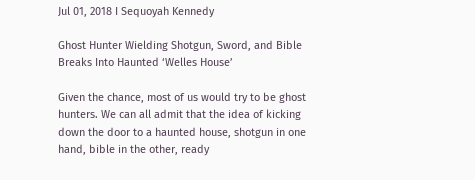Jul 01, 2018 I Sequoyah Kennedy

Ghost Hunter Wielding Shotgun, Sword, and Bible Breaks Into Haunted ‘Welles House’

Given the chance, most of us would try to be ghost hunters. We can all admit that the idea of kicking down the door to a haunted house, shotgun in one hand, bible in the other, ready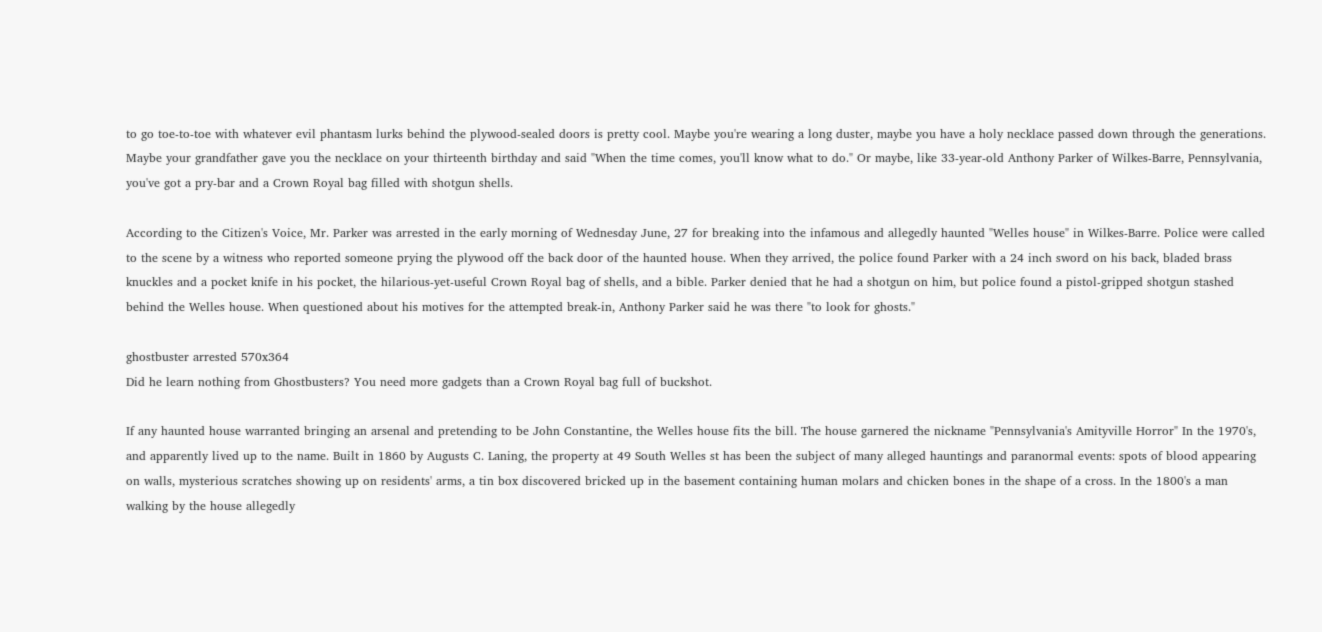to go toe-to-toe with whatever evil phantasm lurks behind the plywood-sealed doors is pretty cool. Maybe you're wearing a long duster, maybe you have a holy necklace passed down through the generations. Maybe your grandfather gave you the necklace on your thirteenth birthday and said "When the time comes, you'll know what to do." Or maybe, like 33-year-old Anthony Parker of Wilkes-Barre, Pennsylvania, you've got a pry-bar and a Crown Royal bag filled with shotgun shells.

According to the Citizen's Voice, Mr. Parker was arrested in the early morning of Wednesday June, 27 for breaking into the infamous and allegedly haunted "Welles house" in Wilkes-Barre. Police were called to the scene by a witness who reported someone prying the plywood off the back door of the haunted house. When they arrived, the police found Parker with a 24 inch sword on his back, bladed brass knuckles and a pocket knife in his pocket, the hilarious-yet-useful Crown Royal bag of shells, and a bible. Parker denied that he had a shotgun on him, but police found a pistol-gripped shotgun stashed behind the Welles house. When questioned about his motives for the attempted break-in, Anthony Parker said he was there "to look for ghosts."

ghostbuster arrested 570x364
Did he learn nothing from Ghostbusters? You need more gadgets than a Crown Royal bag full of buckshot.

If any haunted house warranted bringing an arsenal and pretending to be John Constantine, the Welles house fits the bill. The house garnered the nickname "Pennsylvania's Amityville Horror" In the 1970's, and apparently lived up to the name. Built in 1860 by Augusts C. Laning, the property at 49 South Welles st has been the subject of many alleged hauntings and paranormal events: spots of blood appearing on walls, mysterious scratches showing up on residents' arms, a tin box discovered bricked up in the basement containing human molars and chicken bones in the shape of a cross. In the 1800's a man walking by the house allegedly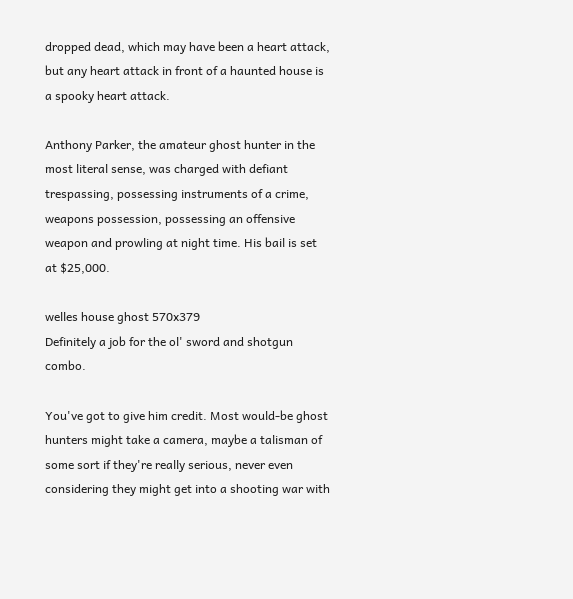dropped dead, which may have been a heart attack, but any heart attack in front of a haunted house is a spooky heart attack.

Anthony Parker, the amateur ghost hunter in the most literal sense, was charged with defiant trespassing, possessing instruments of a crime, weapons possession, possessing an offensive weapon and prowling at night time. His bail is set at $25,000.

welles house ghost 570x379
Definitely a job for the ol' sword and shotgun combo.

You've got to give him credit. Most would-be ghost hunters might take a camera, maybe a talisman of some sort if they're really serious, never even considering they might get into a shooting war with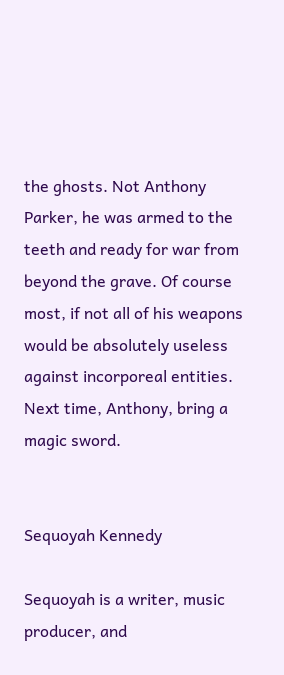the ghosts. Not Anthony Parker, he was armed to the teeth and ready for war from beyond the grave. Of course most, if not all of his weapons would be absolutely useless against incorporeal entities. Next time, Anthony, bring a magic sword.


Sequoyah Kennedy

Sequoyah is a writer, music producer, and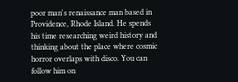poor man's renaissance man based in Providence, Rhode Island. He spends his time researching weird history and thinking about the place where cosmic horror overlaps with disco. You can follow him on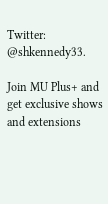Twitter: @shkennedy33.

Join MU Plus+ and get exclusive shows and extensions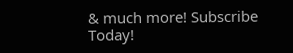& much more! Subscribe Today!